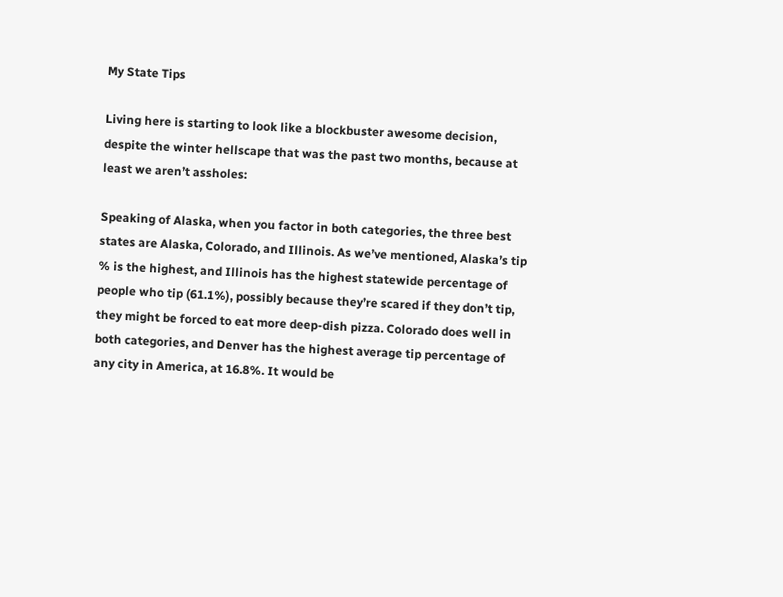My State Tips

Living here is starting to look like a blockbuster awesome decision, despite the winter hellscape that was the past two months, because at least we aren’t assholes:

Speaking of Alaska, when you factor in both categories, the three best states are Alaska, Colorado, and Illinois. As we’ve mentioned, Alaska’s tip % is the highest, and Illinois has the highest statewide percentage of people who tip (61.1%), possibly because they’re scared if they don’t tip, they might be forced to eat more deep-dish pizza. Colorado does well in both categories, and Denver has the highest average tip percentage of any city in America, at 16.8%. It would be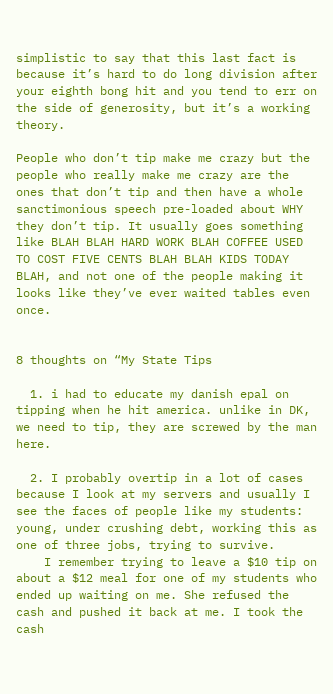simplistic to say that this last fact is because it’s hard to do long division after your eighth bong hit and you tend to err on the side of generosity, but it’s a working theory.

People who don’t tip make me crazy but the people who really make me crazy are the ones that don’t tip and then have a whole sanctimonious speech pre-loaded about WHY they don’t tip. It usually goes something like BLAH BLAH HARD WORK BLAH COFFEE USED TO COST FIVE CENTS BLAH BLAH KIDS TODAY BLAH, and not one of the people making it looks like they’ve ever waited tables even once.


8 thoughts on “My State Tips

  1. i had to educate my danish epal on tipping when he hit america. unlike in DK, we need to tip, they are screwed by the man here.

  2. I probably overtip in a lot of cases because I look at my servers and usually I see the faces of people like my students: young, under crushing debt, working this as one of three jobs, trying to survive.
    I remember trying to leave a $10 tip on about a $12 meal for one of my students who ended up waiting on me. She refused the cash and pushed it back at me. I took the cash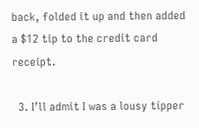back, folded it up and then added a $12 tip to the credit card receipt.

  3. I’ll admit I was a lousy tipper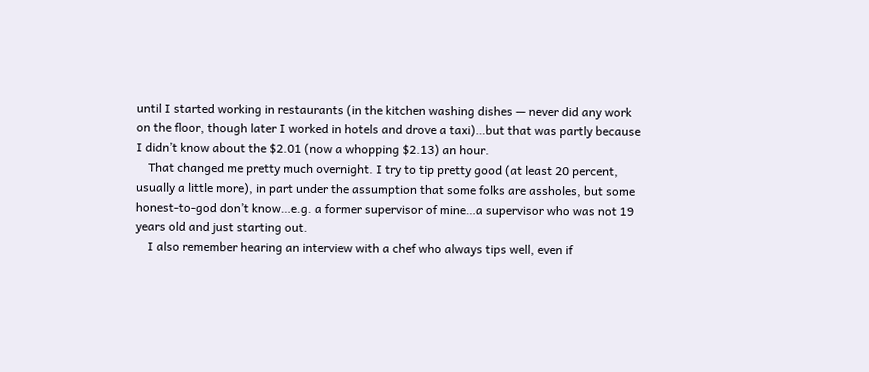until I started working in restaurants (in the kitchen washing dishes — never did any work on the floor, though later I worked in hotels and drove a taxi)…but that was partly because I didn’t know about the $2.01 (now a whopping $2.13) an hour.
    That changed me pretty much overnight. I try to tip pretty good (at least 20 percent, usually a little more), in part under the assumption that some folks are assholes, but some honest-to-god don’t know…e.g. a former supervisor of mine…a supervisor who was not 19 years old and just starting out.
    I also remember hearing an interview with a chef who always tips well, even if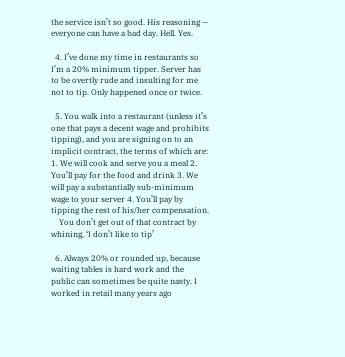the service isn’t so good. His reasoning — everyone can have a bad day. Hell. Yes.

  4. I’ve done my time in restaurants so I’m a 20% minimum tipper. Server has to be overtly rude and insulting for me not to tip. Only happened once or twice.

  5. You walk into a restaurant (unless it’s one that pays a decent wage and prohibits tipping), and you are signing on to an implicit contract, the terms of which are: 1. We will cook and serve you a meal 2. You’ll pay for the food and drink 3. We will pay a substantially sub-minimum wage to your server 4. You’ll pay by tipping the rest of his/her compensation.
    You don’t get out of that contract by whining, ‘I don’t like to tip’

  6. Always 20% or rounded up, because waiting tables is hard work and the public can sometimes be quite nasty. I worked in retail many years ago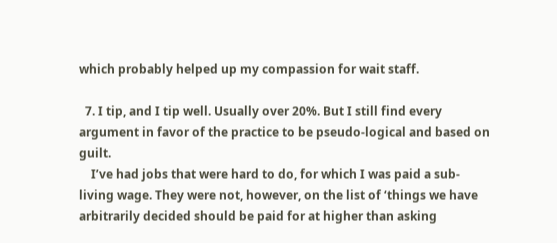which probably helped up my compassion for wait staff.

  7. I tip, and I tip well. Usually over 20%. But I still find every argument in favor of the practice to be pseudo-logical and based on guilt.
    I’ve had jobs that were hard to do, for which I was paid a sub-living wage. They were not, however, on the list of ‘things we have arbitrarily decided should be paid for at higher than asking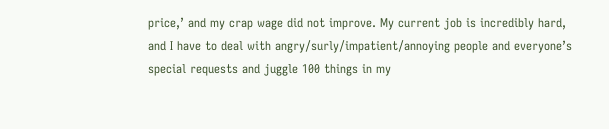price,’ and my crap wage did not improve. My current job is incredibly hard, and I have to deal with angry/surly/impatient/annoying people and everyone’s special requests and juggle 100 things in my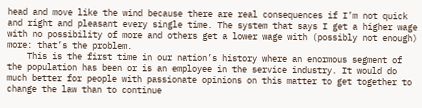head and move like the wind because there are real consequences if I’m not quick and right and pleasant every single time. The system that says I get a higher wage with no possibility of more and others get a lower wage with (possibly not enough) more: that’s the problem.
    This is the first time in our nation’s history where an enormous segment of the population has been or is an employee in the service industry. It would do much better for people with passionate opinions on this matter to get together to change the law than to continue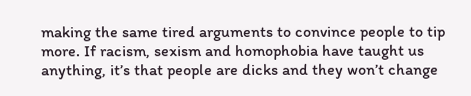making the same tired arguments to convince people to tip more. If racism, sexism and homophobia have taught us anything, it’s that people are dicks and they won’t change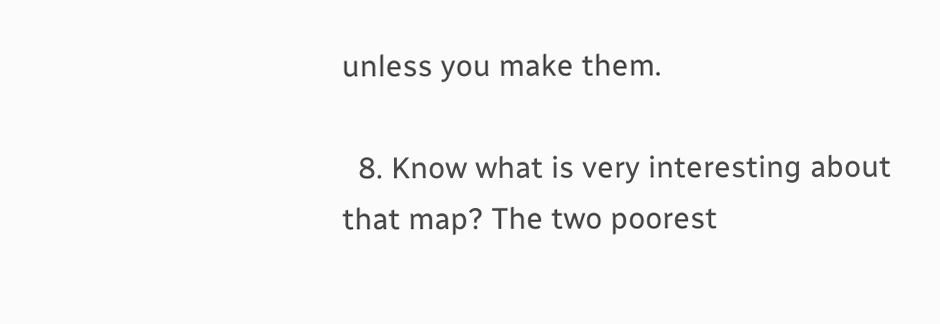unless you make them.

  8. Know what is very interesting about that map? The two poorest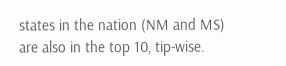states in the nation (NM and MS) are also in the top 10, tip-wise.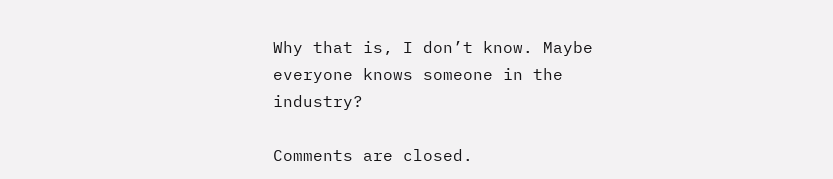Why that is, I don’t know. Maybe everyone knows someone in the industry?

Comments are closed.